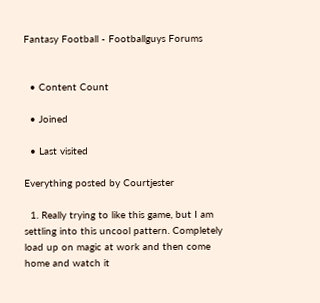Fantasy Football - Footballguys Forums


  • Content Count

  • Joined

  • Last visited

Everything posted by Courtjester

  1. Really trying to like this game, but I am settling into this uncool pattern. Completely load up on magic at work and then come home and watch it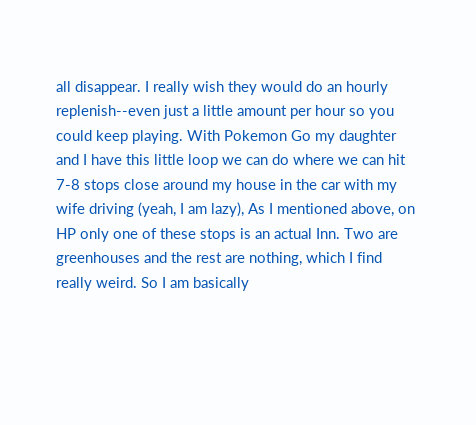all disappear. I really wish they would do an hourly replenish--even just a little amount per hour so you could keep playing. With Pokemon Go my daughter and I have this little loop we can do where we can hit 7-8 stops close around my house in the car with my wife driving (yeah, I am lazy), As I mentioned above, on HP only one of these stops is an actual Inn. Two are greenhouses and the rest are nothing, which I find really weird. So I am basically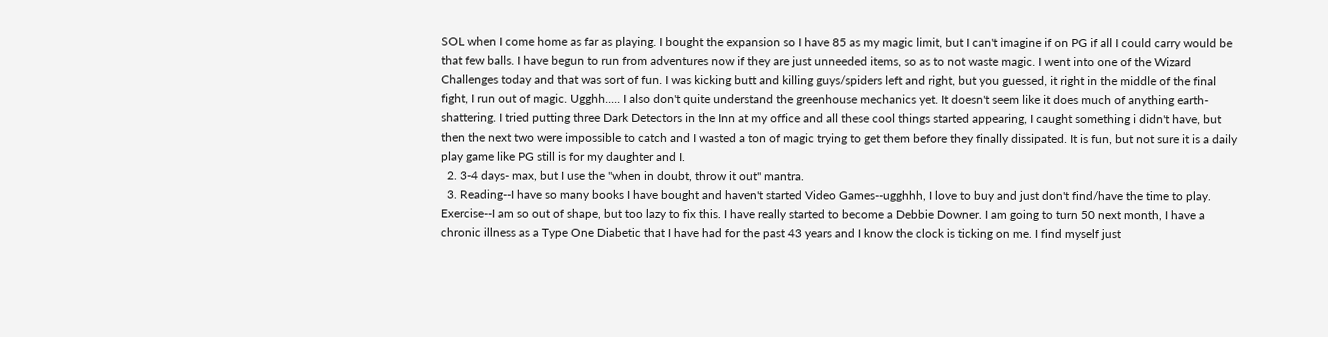SOL when I come home as far as playing. I bought the expansion so I have 85 as my magic limit, but I can't imagine if on PG if all I could carry would be that few balls. I have begun to run from adventures now if they are just unneeded items, so as to not waste magic. I went into one of the Wizard Challenges today and that was sort of fun. I was kicking butt and killing guys/spiders left and right, but you guessed, it right in the middle of the final fight, I run out of magic. Ugghh..... I also don't quite understand the greenhouse mechanics yet. It doesn't seem like it does much of anything earth-shattering. I tried putting three Dark Detectors in the Inn at my office and all these cool things started appearing, I caught something i didn't have, but then the next two were impossible to catch and I wasted a ton of magic trying to get them before they finally dissipated. It is fun, but not sure it is a daily play game like PG still is for my daughter and I.
  2. 3-4 days- max, but I use the "when in doubt, throw it out" mantra.
  3. Reading--I have so many books I have bought and haven't started Video Games--ugghhh, I love to buy and just don't find/have the time to play. Exercise--I am so out of shape, but too lazy to fix this. I have really started to become a Debbie Downer. I am going to turn 50 next month, I have a chronic illness as a Type One Diabetic that I have had for the past 43 years and I know the clock is ticking on me. I find myself just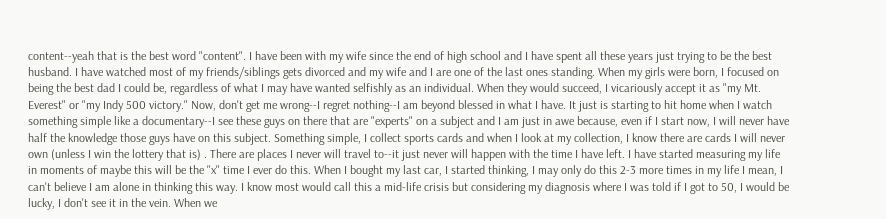content--yeah that is the best word "content". I have been with my wife since the end of high school and I have spent all these years just trying to be the best husband. I have watched most of my friends/siblings gets divorced and my wife and I are one of the last ones standing. When my girls were born, I focused on being the best dad I could be, regardless of what I may have wanted selfishly as an individual. When they would succeed, I vicariously accept it as "my Mt. Everest" or "my Indy 500 victory." Now, don't get me wrong--I regret nothing--I am beyond blessed in what I have. It just is starting to hit home when I watch something simple like a documentary--I see these guys on there that are "experts" on a subject and I am just in awe because, even if I start now, I will never have half the knowledge those guys have on this subject. Something simple, I collect sports cards and when I look at my collection, I know there are cards I will never own (unless I win the lottery that is) . There are places I never will travel to--it just never will happen with the time I have left. I have started measuring my life in moments of maybe this will be the "x" time I ever do this. When I bought my last car, I started thinking, I may only do this 2-3 more times in my life I mean, I can't believe I am alone in thinking this way. I know most would call this a mid-life crisis but considering my diagnosis where I was told if I got to 50, I would be lucky, I don't see it in the vein. When we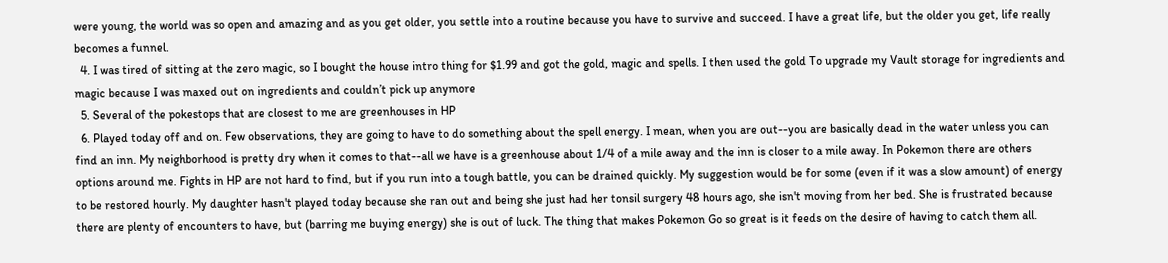were young, the world was so open and amazing and as you get older, you settle into a routine because you have to survive and succeed. I have a great life, but the older you get, life really becomes a funnel.
  4. I was tired of sitting at the zero magic, so I bought the house intro thing for $1.99 and got the gold, magic and spells. I then used the gold To upgrade my Vault storage for ingredients and magic because I was maxed out on ingredients and couldn’t pick up anymore
  5. Several of the pokestops that are closest to me are greenhouses in HP
  6. Played today off and on. Few observations, they are going to have to do something about the spell energy. I mean, when you are out--you are basically dead in the water unless you can find an inn. My neighborhood is pretty dry when it comes to that--all we have is a greenhouse about 1/4 of a mile away and the inn is closer to a mile away. In Pokemon there are others options around me. Fights in HP are not hard to find, but if you run into a tough battle, you can be drained quickly. My suggestion would be for some (even if it was a slow amount) of energy to be restored hourly. My daughter hasn't played today because she ran out and being she just had her tonsil surgery 48 hours ago, she isn't moving from her bed. She is frustrated because there are plenty of encounters to have, but (barring me buying energy) she is out of luck. The thing that makes Pokemon Go so great is it feeds on the desire of having to catch them all.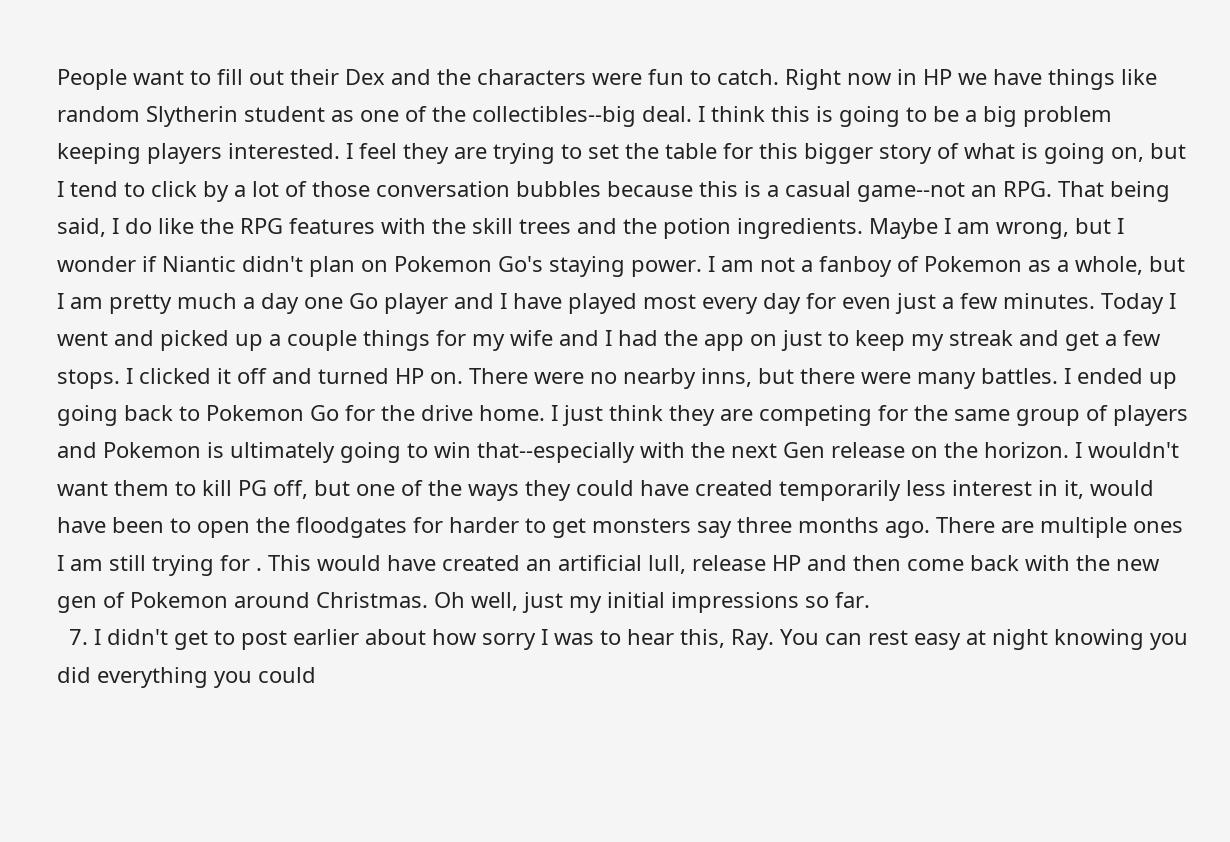People want to fill out their Dex and the characters were fun to catch. Right now in HP we have things like random Slytherin student as one of the collectibles--big deal. I think this is going to be a big problem keeping players interested. I feel they are trying to set the table for this bigger story of what is going on, but I tend to click by a lot of those conversation bubbles because this is a casual game--not an RPG. That being said, I do like the RPG features with the skill trees and the potion ingredients. Maybe I am wrong, but I wonder if Niantic didn't plan on Pokemon Go's staying power. I am not a fanboy of Pokemon as a whole, but I am pretty much a day one Go player and I have played most every day for even just a few minutes. Today I went and picked up a couple things for my wife and I had the app on just to keep my streak and get a few stops. I clicked it off and turned HP on. There were no nearby inns, but there were many battles. I ended up going back to Pokemon Go for the drive home. I just think they are competing for the same group of players and Pokemon is ultimately going to win that--especially with the next Gen release on the horizon. I wouldn't want them to kill PG off, but one of the ways they could have created temporarily less interest in it, would have been to open the floodgates for harder to get monsters say three months ago. There are multiple ones I am still trying for . This would have created an artificial lull, release HP and then come back with the new gen of Pokemon around Christmas. Oh well, just my initial impressions so far.
  7. I didn't get to post earlier about how sorry I was to hear this, Ray. You can rest easy at night knowing you did everything you could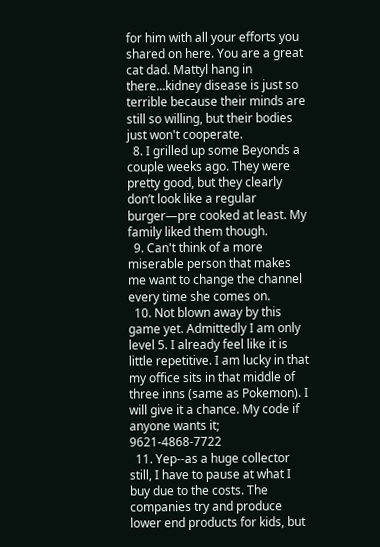for him with all your efforts you shared on here. You are a great cat dad. Mattyl hang in there...kidney disease is just so terrible because their minds are still so willing, but their bodies just won't cooperate.
  8. I grilled up some Beyonds a couple weeks ago. They were pretty good, but they clearly don’t look like a regular burger—pre cooked at least. My family liked them though.
  9. Can't think of a more miserable person that makes me want to change the channel every time she comes on.
  10. Not blown away by this game yet. Admittedly I am only level 5. I already feel like it is little repetitive. I am lucky in that my office sits in that middle of three inns (same as Pokemon). I will give it a chance. My code if anyone wants it; 9621-4868-7722
  11. Yep--as a huge collector still, I have to pause at what I buy due to the costs. The companies try and produce lower end products for kids, but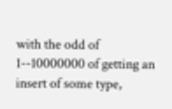with the odd of 1--10000000 of getting an insert of some type,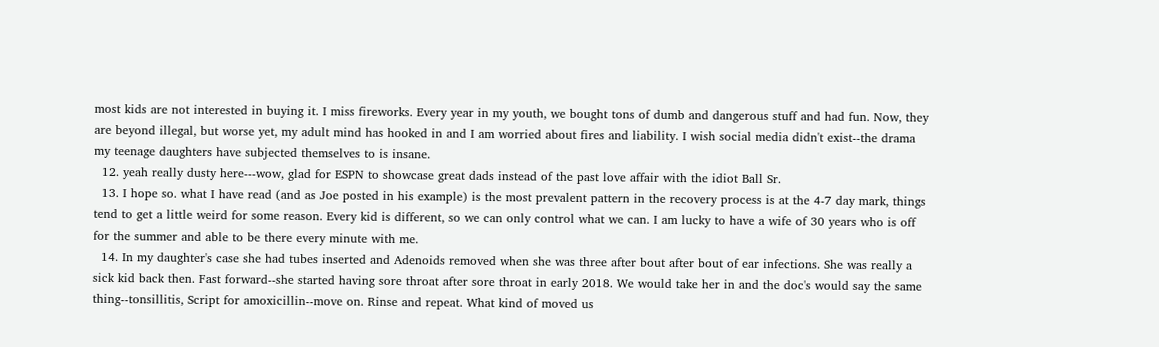most kids are not interested in buying it. I miss fireworks. Every year in my youth, we bought tons of dumb and dangerous stuff and had fun. Now, they are beyond illegal, but worse yet, my adult mind has hooked in and I am worried about fires and liability. I wish social media didn't exist--the drama my teenage daughters have subjected themselves to is insane.
  12. yeah really dusty here---wow, glad for ESPN to showcase great dads instead of the past love affair with the idiot Ball Sr.
  13. I hope so. what I have read (and as Joe posted in his example) is the most prevalent pattern in the recovery process is at the 4-7 day mark, things tend to get a little weird for some reason. Every kid is different, so we can only control what we can. I am lucky to have a wife of 30 years who is off for the summer and able to be there every minute with me.
  14. In my daughter's case she had tubes inserted and Adenoids removed when she was three after bout after bout of ear infections. She was really a sick kid back then. Fast forward--she started having sore throat after sore throat in early 2018. We would take her in and the doc's would say the same thing--tonsillitis, Script for amoxicillin--move on. Rinse and repeat. What kind of moved us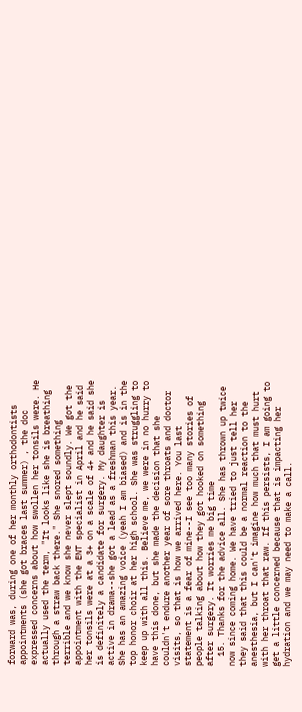forward was, during one of her monthly orthodontists appointments (she got braces last summer) , the doc expressed concerns about how swollen her tonsils were. He actually used the term, "It looks like she is breathing through a straw back there." She snored something terrible and we know she never slept soundly. We got the appointment with the ENT specialist in April and he said her tonsils were at a 3+ on a scale of 4+ and he said she is definitely a candidate for surgery. My daughter is active in drama--she got a lead as a freshman this year. She has an amazing voice (yeah I am biased) and is in the top honor choir at her high school. She was struggling to keep up with all this. Believe me, we were in no hurry to have this done, but she made the decision that she couldn't endure another year of sore throats and doctor visits, so that is how we arrived here. You last statement is a fear of mine--I see too many stories of people talking about how they got hooked on something after surgery. It worries me big time
  15. Thanks for the advice all. She has thrown up twice now since coming home. We have tried to just tell her they said that this could be a normal reaction to the anesthesia, but I can't imagine how much that must hurt with her throat that raw. If this persists, I am going to get a little concerned because that is impacting her hydration and we may need to make a call.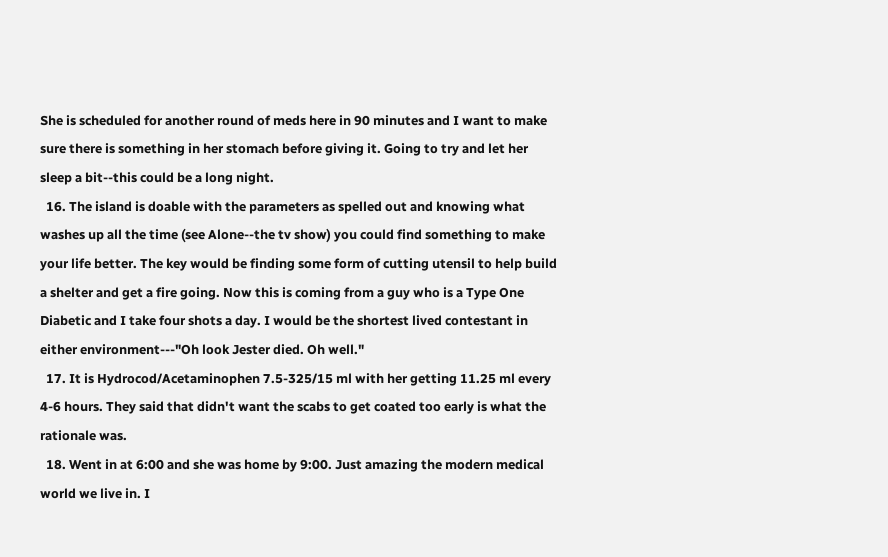She is scheduled for another round of meds here in 90 minutes and I want to make sure there is something in her stomach before giving it. Going to try and let her sleep a bit--this could be a long night.
  16. The island is doable with the parameters as spelled out and knowing what washes up all the time (see Alone--the tv show) you could find something to make your life better. The key would be finding some form of cutting utensil to help build a shelter and get a fire going. Now this is coming from a guy who is a Type One Diabetic and I take four shots a day. I would be the shortest lived contestant in either environment---"Oh look Jester died. Oh well."
  17. It is Hydrocod/Acetaminophen 7.5-325/15 ml with her getting 11.25 ml every 4-6 hours. They said that didn't want the scabs to get coated too early is what the rationale was.
  18. Went in at 6:00 and she was home by 9:00. Just amazing the modern medical world we live in. I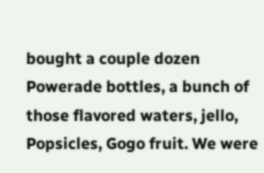bought a couple dozen Powerade bottles, a bunch of those flavored waters, jello, Popsicles, Gogo fruit. We were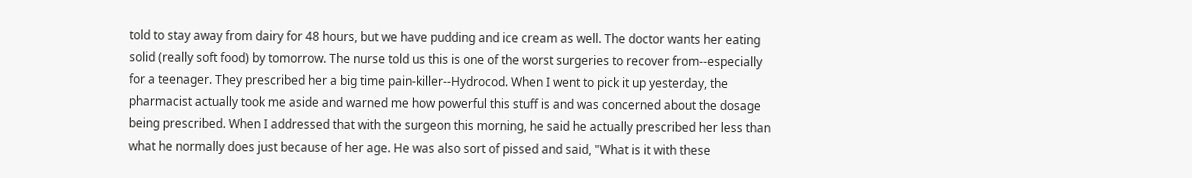told to stay away from dairy for 48 hours, but we have pudding and ice cream as well. The doctor wants her eating solid (really soft food) by tomorrow. The nurse told us this is one of the worst surgeries to recover from--especially for a teenager. They prescribed her a big time pain-killer--Hydrocod. When I went to pick it up yesterday, the pharmacist actually took me aside and warned me how powerful this stuff is and was concerned about the dosage being prescribed. When I addressed that with the surgeon this morning, he said he actually prescribed her less than what he normally does just because of her age. He was also sort of pissed and said, "What is it with these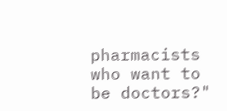pharmacists who want to be doctors?"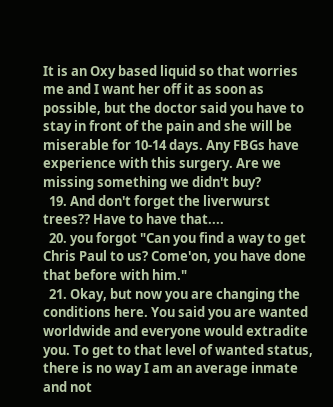It is an Oxy based liquid so that worries me and I want her off it as soon as possible, but the doctor said you have to stay in front of the pain and she will be miserable for 10-14 days. Any FBGs have experience with this surgery. Are we missing something we didn't buy?
  19. And don't forget the liverwurst trees?? Have to have that....
  20. you forgot "Can you find a way to get Chris Paul to us? Come'on, you have done that before with him."
  21. Okay, but now you are changing the conditions here. You said you are wanted worldwide and everyone would extradite you. To get to that level of wanted status, there is no way I am an average inmate and not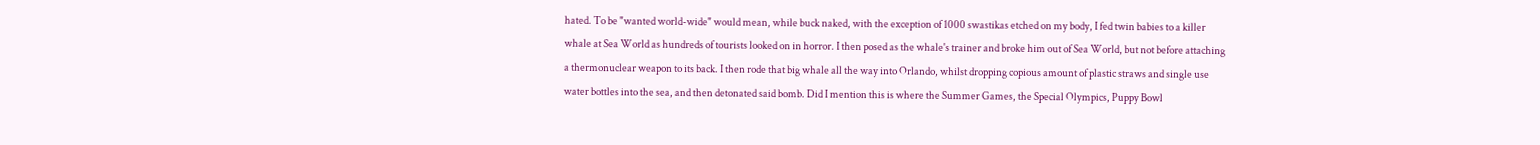hated. To be "wanted world-wide" would mean, while buck naked, with the exception of 1000 swastikas etched on my body, I fed twin babies to a killer whale at Sea World as hundreds of tourists looked on in horror. I then posed as the whale's trainer and broke him out of Sea World, but not before attaching a thermonuclear weapon to its back. I then rode that big whale all the way into Orlando, whilst dropping copious amount of plastic straws and single use water bottles into the sea, and then detonated said bomb. Did I mention this is where the Summer Games, the Special Olympics, Puppy Bowl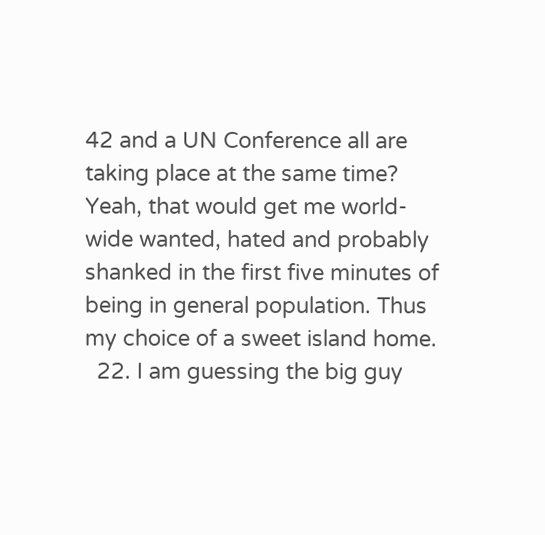42 and a UN Conference all are taking place at the same time? Yeah, that would get me world-wide wanted, hated and probably shanked in the first five minutes of being in general population. Thus my choice of a sweet island home.
  22. I am guessing the big guy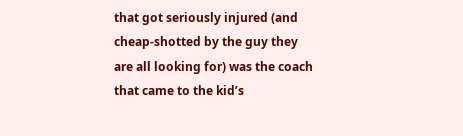that got seriously injured (and cheap-shotted by the guy they are all looking for) was the coach that came to the kid’s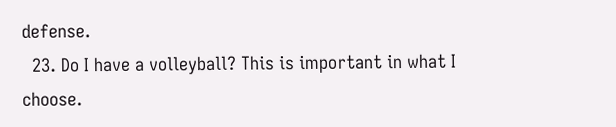defense.
  23. Do I have a volleyball? This is important in what I choose.